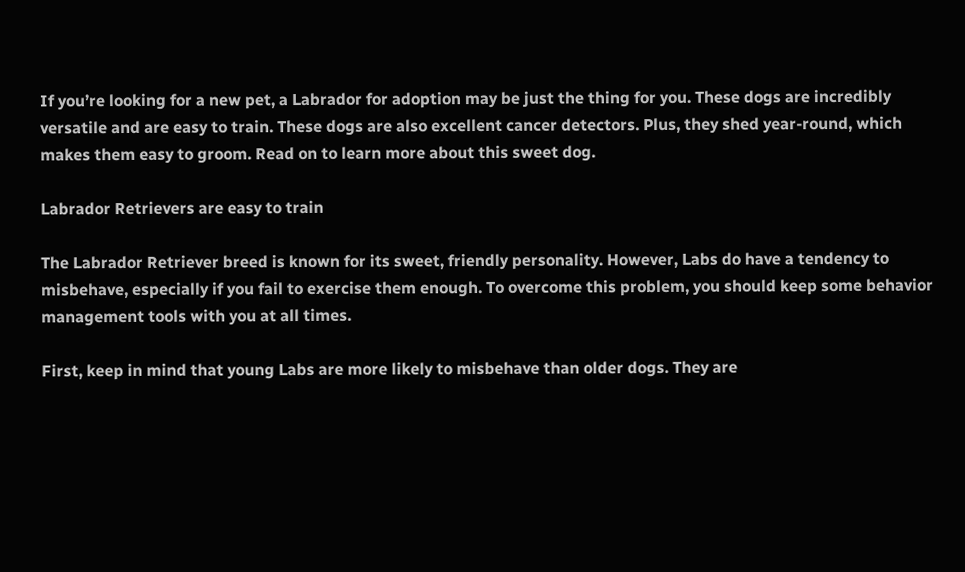If you’re looking for a new pet, a Labrador for adoption may be just the thing for you. These dogs are incredibly versatile and are easy to train. These dogs are also excellent cancer detectors. Plus, they shed year-round, which makes them easy to groom. Read on to learn more about this sweet dog.

Labrador Retrievers are easy to train

The Labrador Retriever breed is known for its sweet, friendly personality. However, Labs do have a tendency to misbehave, especially if you fail to exercise them enough. To overcome this problem, you should keep some behavior management tools with you at all times.

First, keep in mind that young Labs are more likely to misbehave than older dogs. They are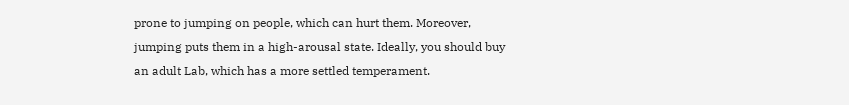prone to jumping on people, which can hurt them. Moreover, jumping puts them in a high-arousal state. Ideally, you should buy an adult Lab, which has a more settled temperament.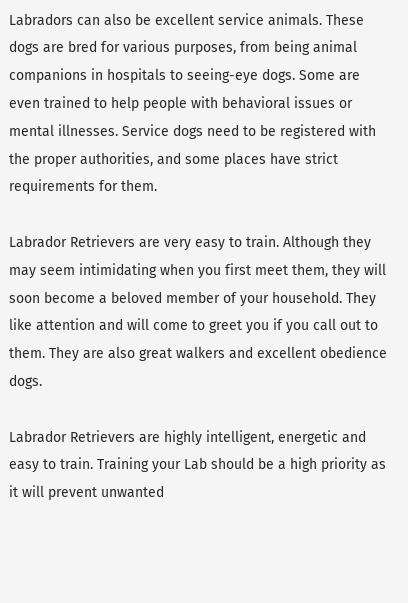Labradors can also be excellent service animals. These dogs are bred for various purposes, from being animal companions in hospitals to seeing-eye dogs. Some are even trained to help people with behavioral issues or mental illnesses. Service dogs need to be registered with the proper authorities, and some places have strict requirements for them.

Labrador Retrievers are very easy to train. Although they may seem intimidating when you first meet them, they will soon become a beloved member of your household. They like attention and will come to greet you if you call out to them. They are also great walkers and excellent obedience dogs.

Labrador Retrievers are highly intelligent, energetic and easy to train. Training your Lab should be a high priority as it will prevent unwanted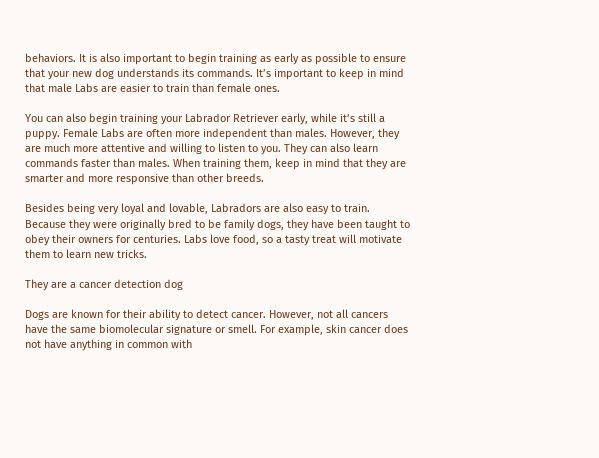behaviors. It is also important to begin training as early as possible to ensure that your new dog understands its commands. It’s important to keep in mind that male Labs are easier to train than female ones.

You can also begin training your Labrador Retriever early, while it’s still a puppy. Female Labs are often more independent than males. However, they are much more attentive and willing to listen to you. They can also learn commands faster than males. When training them, keep in mind that they are smarter and more responsive than other breeds.

Besides being very loyal and lovable, Labradors are also easy to train. Because they were originally bred to be family dogs, they have been taught to obey their owners for centuries. Labs love food, so a tasty treat will motivate them to learn new tricks.

They are a cancer detection dog

Dogs are known for their ability to detect cancer. However, not all cancers have the same biomolecular signature or smell. For example, skin cancer does not have anything in common with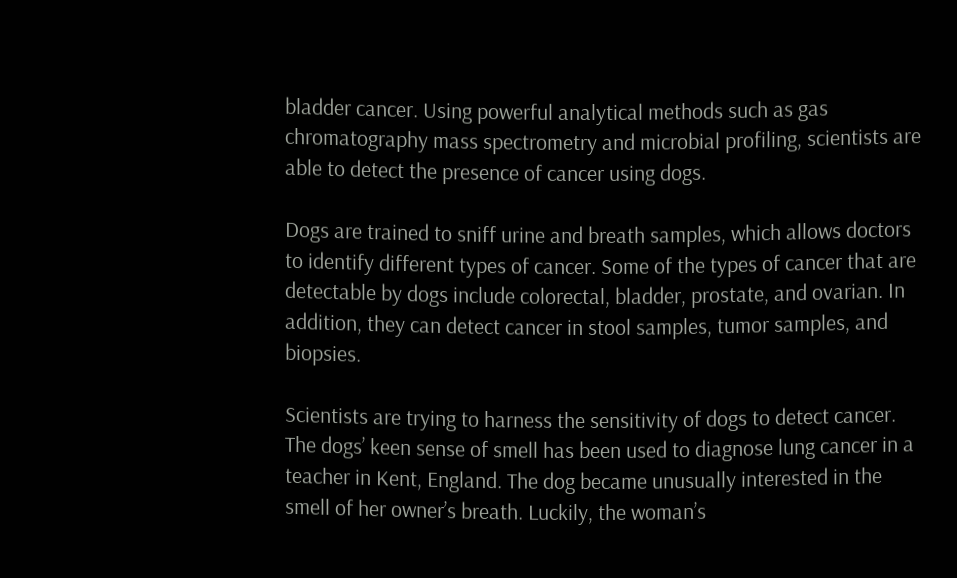bladder cancer. Using powerful analytical methods such as gas chromatography mass spectrometry and microbial profiling, scientists are able to detect the presence of cancer using dogs.

Dogs are trained to sniff urine and breath samples, which allows doctors to identify different types of cancer. Some of the types of cancer that are detectable by dogs include colorectal, bladder, prostate, and ovarian. In addition, they can detect cancer in stool samples, tumor samples, and biopsies.

Scientists are trying to harness the sensitivity of dogs to detect cancer. The dogs’ keen sense of smell has been used to diagnose lung cancer in a teacher in Kent, England. The dog became unusually interested in the smell of her owner’s breath. Luckily, the woman’s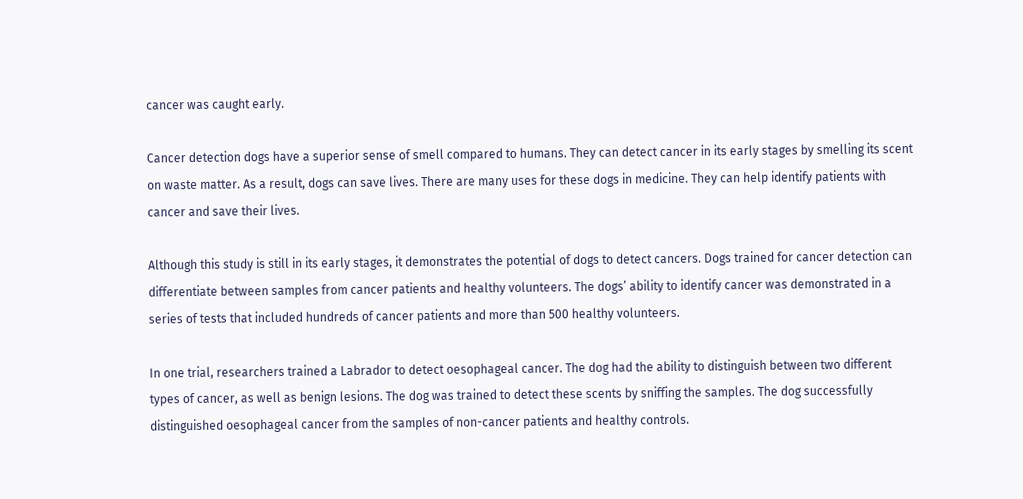cancer was caught early.

Cancer detection dogs have a superior sense of smell compared to humans. They can detect cancer in its early stages by smelling its scent on waste matter. As a result, dogs can save lives. There are many uses for these dogs in medicine. They can help identify patients with cancer and save their lives.

Although this study is still in its early stages, it demonstrates the potential of dogs to detect cancers. Dogs trained for cancer detection can differentiate between samples from cancer patients and healthy volunteers. The dogs’ ability to identify cancer was demonstrated in a series of tests that included hundreds of cancer patients and more than 500 healthy volunteers.

In one trial, researchers trained a Labrador to detect oesophageal cancer. The dog had the ability to distinguish between two different types of cancer, as well as benign lesions. The dog was trained to detect these scents by sniffing the samples. The dog successfully distinguished oesophageal cancer from the samples of non-cancer patients and healthy controls.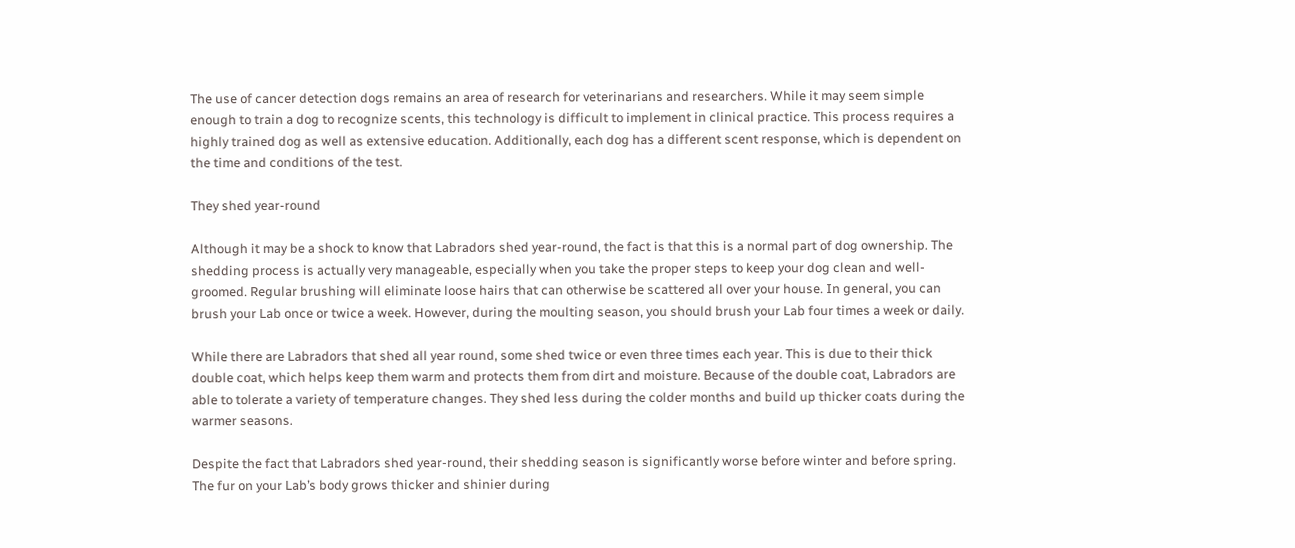The use of cancer detection dogs remains an area of research for veterinarians and researchers. While it may seem simple enough to train a dog to recognize scents, this technology is difficult to implement in clinical practice. This process requires a highly trained dog as well as extensive education. Additionally, each dog has a different scent response, which is dependent on the time and conditions of the test.

They shed year-round

Although it may be a shock to know that Labradors shed year-round, the fact is that this is a normal part of dog ownership. The shedding process is actually very manageable, especially when you take the proper steps to keep your dog clean and well-groomed. Regular brushing will eliminate loose hairs that can otherwise be scattered all over your house. In general, you can brush your Lab once or twice a week. However, during the moulting season, you should brush your Lab four times a week or daily.

While there are Labradors that shed all year round, some shed twice or even three times each year. This is due to their thick double coat, which helps keep them warm and protects them from dirt and moisture. Because of the double coat, Labradors are able to tolerate a variety of temperature changes. They shed less during the colder months and build up thicker coats during the warmer seasons.

Despite the fact that Labradors shed year-round, their shedding season is significantly worse before winter and before spring. The fur on your Lab’s body grows thicker and shinier during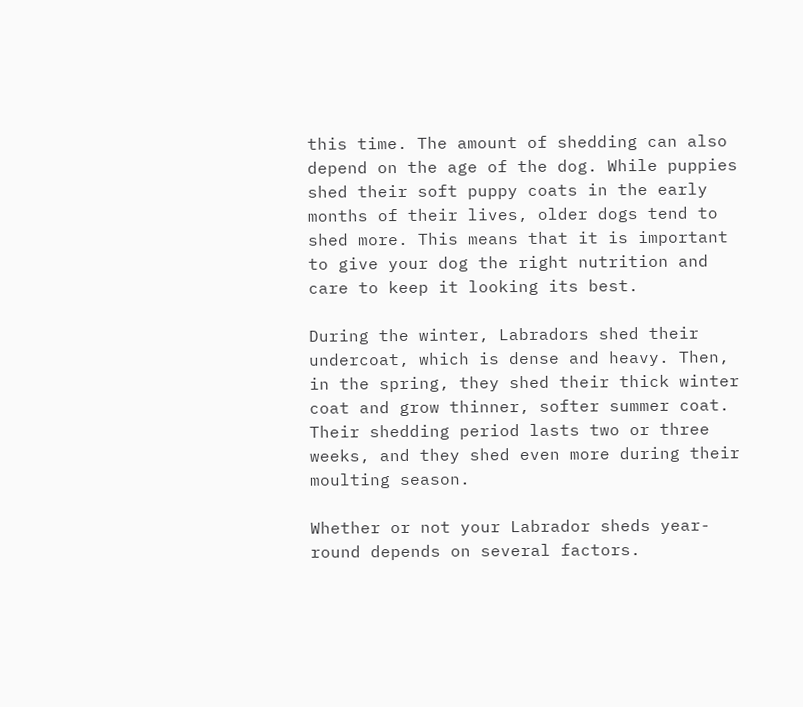this time. The amount of shedding can also depend on the age of the dog. While puppies shed their soft puppy coats in the early months of their lives, older dogs tend to shed more. This means that it is important to give your dog the right nutrition and care to keep it looking its best.

During the winter, Labradors shed their undercoat, which is dense and heavy. Then, in the spring, they shed their thick winter coat and grow thinner, softer summer coat. Their shedding period lasts two or three weeks, and they shed even more during their moulting season.

Whether or not your Labrador sheds year-round depends on several factors.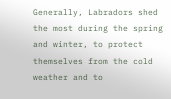Generally, Labradors shed the most during the spring and winter, to protect themselves from the cold weather and to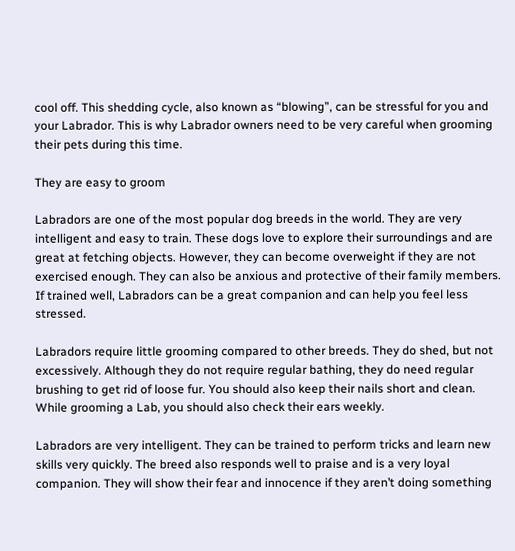cool off. This shedding cycle, also known as “blowing”, can be stressful for you and your Labrador. This is why Labrador owners need to be very careful when grooming their pets during this time.

They are easy to groom

Labradors are one of the most popular dog breeds in the world. They are very intelligent and easy to train. These dogs love to explore their surroundings and are great at fetching objects. However, they can become overweight if they are not exercised enough. They can also be anxious and protective of their family members. If trained well, Labradors can be a great companion and can help you feel less stressed.

Labradors require little grooming compared to other breeds. They do shed, but not excessively. Although they do not require regular bathing, they do need regular brushing to get rid of loose fur. You should also keep their nails short and clean. While grooming a Lab, you should also check their ears weekly.

Labradors are very intelligent. They can be trained to perform tricks and learn new skills very quickly. The breed also responds well to praise and is a very loyal companion. They will show their fear and innocence if they aren’t doing something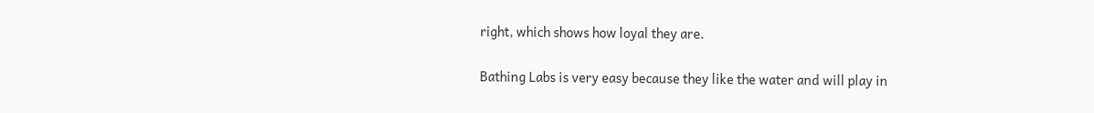right, which shows how loyal they are.

Bathing Labs is very easy because they like the water and will play in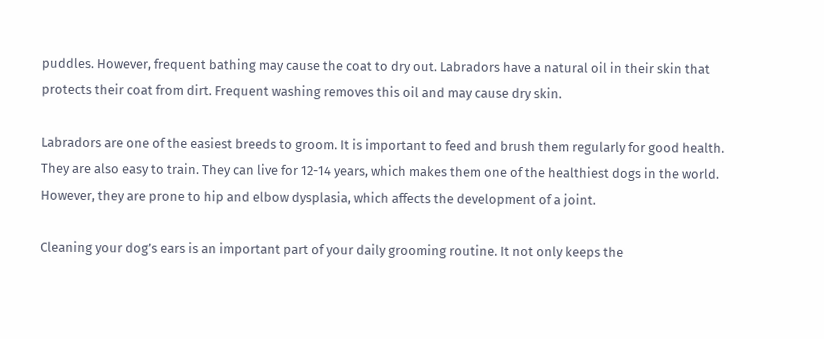puddles. However, frequent bathing may cause the coat to dry out. Labradors have a natural oil in their skin that protects their coat from dirt. Frequent washing removes this oil and may cause dry skin.

Labradors are one of the easiest breeds to groom. It is important to feed and brush them regularly for good health. They are also easy to train. They can live for 12-14 years, which makes them one of the healthiest dogs in the world. However, they are prone to hip and elbow dysplasia, which affects the development of a joint.

Cleaning your dog’s ears is an important part of your daily grooming routine. It not only keeps the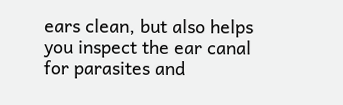ears clean, but also helps you inspect the ear canal for parasites and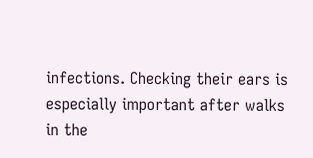infections. Checking their ears is especially important after walks in the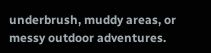underbrush, muddy areas, or messy outdoor adventures.